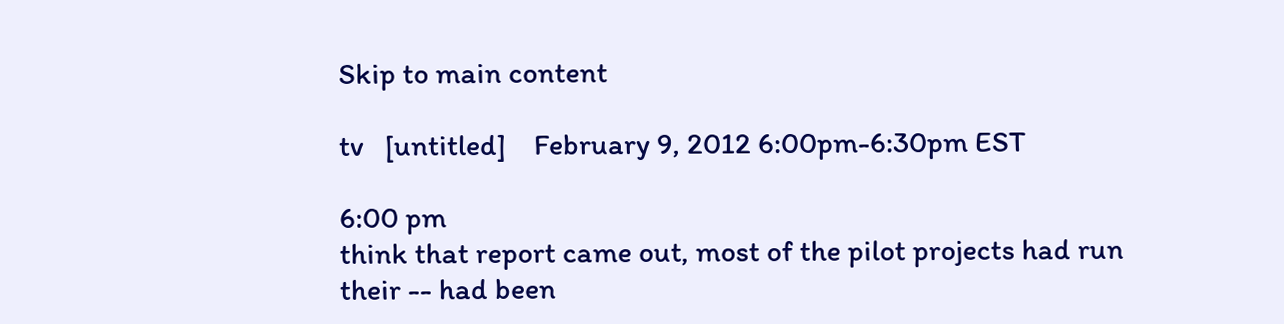Skip to main content

tv   [untitled]    February 9, 2012 6:00pm-6:30pm EST

6:00 pm
think that report came out, most of the pilot projects had run their -- had been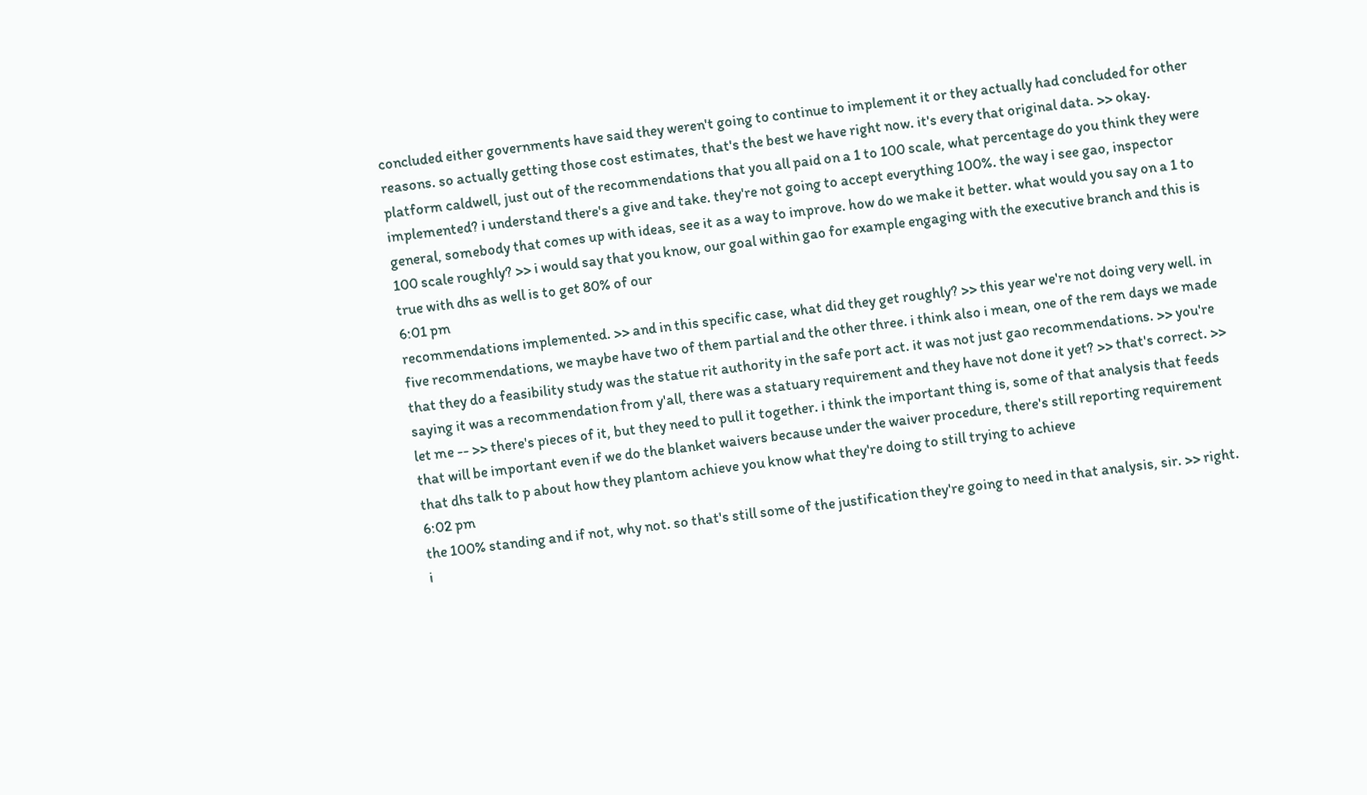concluded either governments have said they weren't going to continue to implement it or they actually had concluded for other reasons. so actually getting those cost estimates, that's the best we have right now. it's every that original data. >> okay. platform caldwell, just out of the recommendations that you all paid on a 1 to 100 scale, what percentage do you think they were implemented? i understand there's a give and take. they're not going to accept everything 100%. the way i see gao, inspector general, somebody that comes up with ideas, see it as a way to improve. how do we make it better. what would you say on a 1 to 100 scale roughly? >> i would say that you know, our goal within gao for example engaging with the executive branch and this is true with dhs as well is to get 80% of our
6:01 pm
recommendations implemented. >> and in this specific case, what did they get roughly? >> this year we're not doing very well. in five recommendations, we maybe have two of them partial and the other three. i think also i mean, one of the rem days we made that they do a feasibility study was the statue rit authority in the safe port act. it was not just gao recommendations. >> you're saying it was a recommendation from y'all, there was a statuary requirement and they have not done it yet? >> that's correct. >> let me -- >> there's pieces of it, but they need to pull it together. i think the important thing is, some of that analysis that feeds that will be important even if we do the blanket waivers because under the waiver procedure, there's still reporting requirement that dhs talk to p about how they plantom achieve you know what they're doing to still trying to achieve
6:02 pm
the 100% standing and if not, why not. so that's still some of the justification they're going to need in that analysis, sir. >> right. i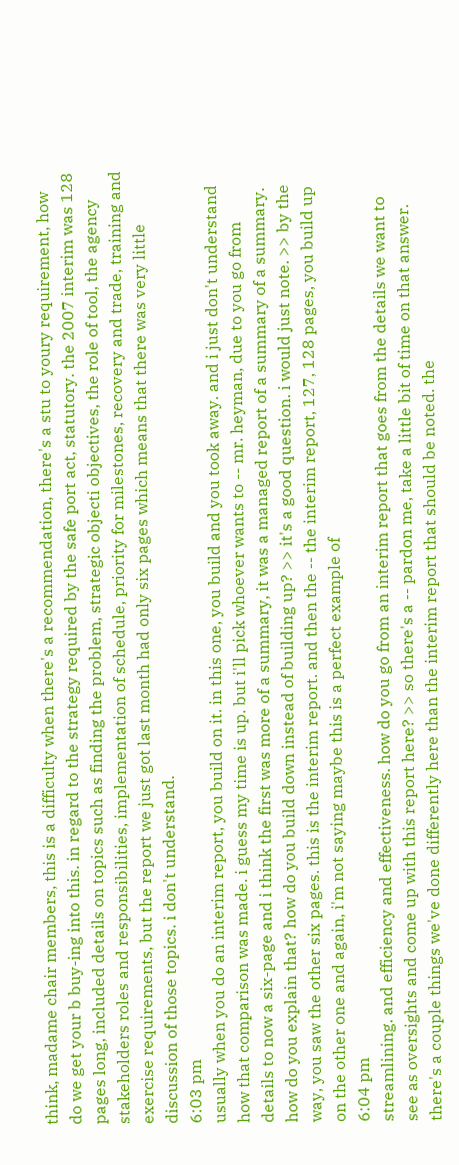think, madame chair members, this is a difficulty when there's a recommendation, there's a stu to youry requirement, how do we get your b buy-ing into this. in regard to the strategy required by the safe port act, statutory. the 2007 interim was 128 pages long, included details on topics such as finding the problem, strategic objecti objectives, the role of tool, the agency stakeholders roles and responsibilities, implementation of schedule, priority for milestones, recovery and trade, training and exercise requirements, but the report we just got last month had only six pages which means that there was very little discussion of those topics. i don't understand.
6:03 pm
usually when you do an interim report, you build on it. in this one, you build and you took away. and i just don't understand how that comparison was made. i guess my time is up. but i'll pick whoever wants to -- mr. heyman, due to you go from details to now a six-page and i think the first was more of a summary, it was a managed report of a summary of a summary. how do you explain that? how do you build down instead of building up? >> it's a good question. i would just note. >> by the way, you saw the other six pages. this is the interim report. and then the -- the interim report, 127, 128 pages, you build up on the other one and again, i'm not saying maybe this is a perfect example of
6:04 pm
streamlining. and efficiency and effectiveness. how do you go from an interim report that goes from the details we want to see as oversights and come up with this report here? >> so there's a -- pardon me, take a little bit of time on that answer. there's a couple things we've done differently here than the interim report that should be noted. the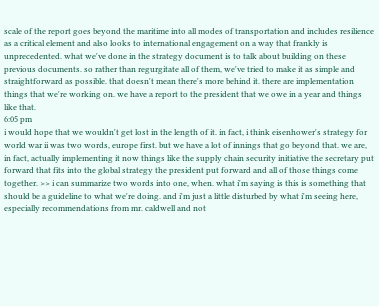scale of the report goes beyond the maritime into all modes of transportation and includes resilience as a critical element and also looks to international engagement on a way that frankly is unprecedented. what we've done in the strategy document is to talk about building on these previous documents. so rather than regurgitate all of them, we've tried to make it as simple and straightforward as possible. that doesn't mean there's more behind it. there are implementation things that we're working on. we have a report to the president that we owe in a year and things like that.
6:05 pm
i would hope that we wouldn't get lost in the length of it. in fact, i think eisenhower's strategy for world war ii was two words, europe first. but we have a lot of innings that go beyond that. we are, in fact, actually implementing it now things like the supply chain security initiative the secretary put forward that fits into the global strategy the president put forward and all of those things come together. >> i can summarize two words into one, when. what i'm saying is this is something that should be a guideline to what we're doing. and i'm just a little disturbed by what i'm seeing here, especially recommendations from mr. caldwell and not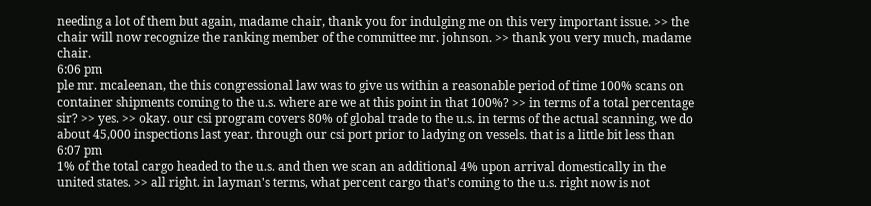needing a lot of them but again, madame chair, thank you for indulging me on this very important issue. >> the chair will now recognize the ranking member of the committee mr. johnson. >> thank you very much, madame chair.
6:06 pm
ple mr. mcaleenan, the this congressional law was to give us within a reasonable period of time 100% scans on container shipments coming to the u.s. where are we at this point in that 100%? >> in terms of a total percentage sir? >> yes. >> okay. our csi program covers 80% of global trade to the u.s. in terms of the actual scanning, we do about 45,000 inspections last year. through our csi port prior to ladying on vessels. that is a little bit less than
6:07 pm
1% of the total cargo headed to the u.s. and then we scan an additional 4% upon arrival domestically in the united states. >> all right. in layman's terms, what percent cargo that's coming to the u.s. right now is not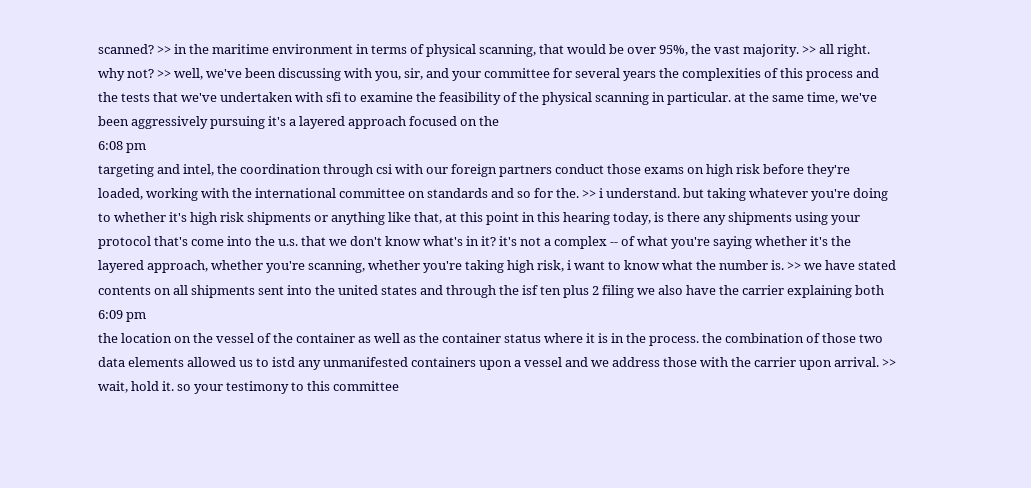scanned? >> in the maritime environment in terms of physical scanning, that would be over 95%, the vast majority. >> all right. why not? >> well, we've been discussing with you, sir, and your committee for several years the complexities of this process and the tests that we've undertaken with sfi to examine the feasibility of the physical scanning in particular. at the same time, we've been aggressively pursuing it's a layered approach focused on the
6:08 pm
targeting and intel, the coordination through csi with our foreign partners conduct those exams on high risk before they're loaded, working with the international committee on standards and so for the. >> i understand. but taking whatever you're doing to whether it's high risk shipments or anything like that, at this point in this hearing today, is there any shipments using your protocol that's come into the u.s. that we don't know what's in it? it's not a complex -- of what you're saying whether it's the layered approach, whether you're scanning, whether you're taking high risk, i want to know what the number is. >> we have stated contents on all shipments sent into the united states and through the isf ten plus 2 filing we also have the carrier explaining both
6:09 pm
the location on the vessel of the container as well as the container status where it is in the process. the combination of those two data elements allowed us to istd any unmanifested containers upon a vessel and we address those with the carrier upon arrival. >> wait, hold it. so your testimony to this committee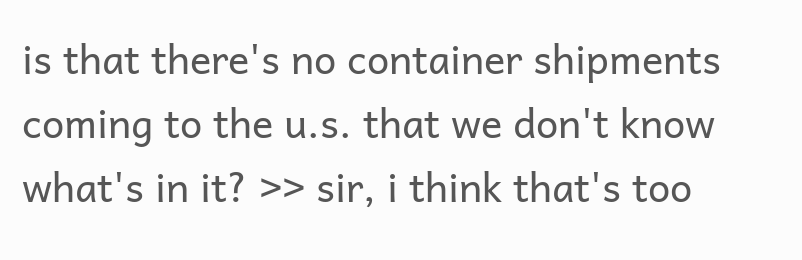is that there's no container shipments coming to the u.s. that we don't know what's in it? >> sir, i think that's too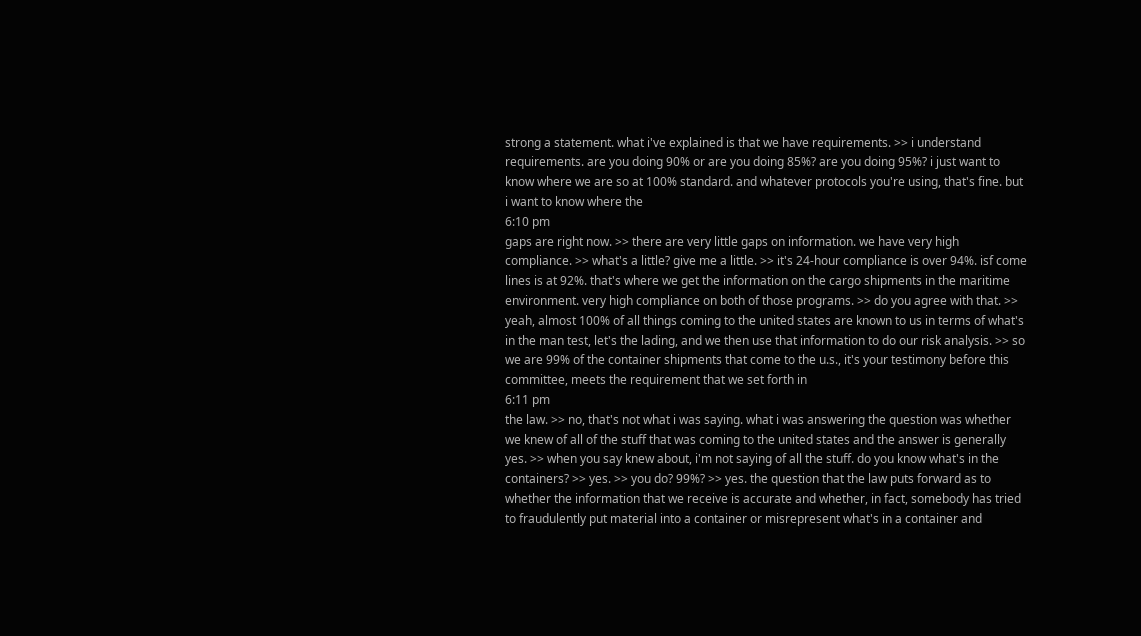strong a statement. what i've explained is that we have requirements. >> i understand requirements. are you doing 90% or are you doing 85%? are you doing 95%? i just want to know where we are so at 100% standard. and whatever protocols you're using, that's fine. but i want to know where the
6:10 pm
gaps are right now. >> there are very little gaps on information. we have very high compliance. >> what's a little? give me a little. >> it's 24-hour compliance is over 94%. isf come lines is at 92%. that's where we get the information on the cargo shipments in the maritime environment. very high compliance on both of those programs. >> do you agree with that. >> yeah, almost 100% of all things coming to the united states are known to us in terms of what's in the man test, let's the lading, and we then use that information to do our risk analysis. >> so we are 99% of the container shipments that come to the u.s., it's your testimony before this committee, meets the requirement that we set forth in
6:11 pm
the law. >> no, that's not what i was saying. what i was answering the question was whether we knew of all of the stuff that was coming to the united states and the answer is generally yes. >> when you say knew about, i'm not saying of all the stuff. do you know what's in the containers? >> yes. >> you do? 99%? >> yes. the question that the law puts forward as to whether the information that we receive is accurate and whether, in fact, somebody has tried to fraudulently put material into a container or misrepresent what's in a container and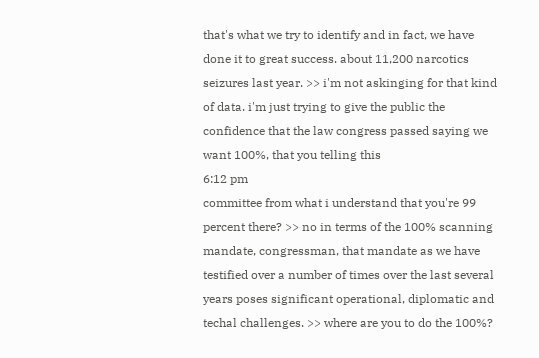that's what we try to identify and in fact, we have done it to great success. about 11,200 narcotics seizures last year. >> i'm not askinging for that kind of data. i'm just trying to give the public the confidence that the law congress passed saying we want 100%, that you telling this
6:12 pm
committee from what i understand that you're 99 percent there? >> no in terms of the 100% scanning mandate, congressman, that mandate as we have testified over a number of times over the last several years poses significant operational, diplomatic and techal challenges. >> where are you to do the 100%?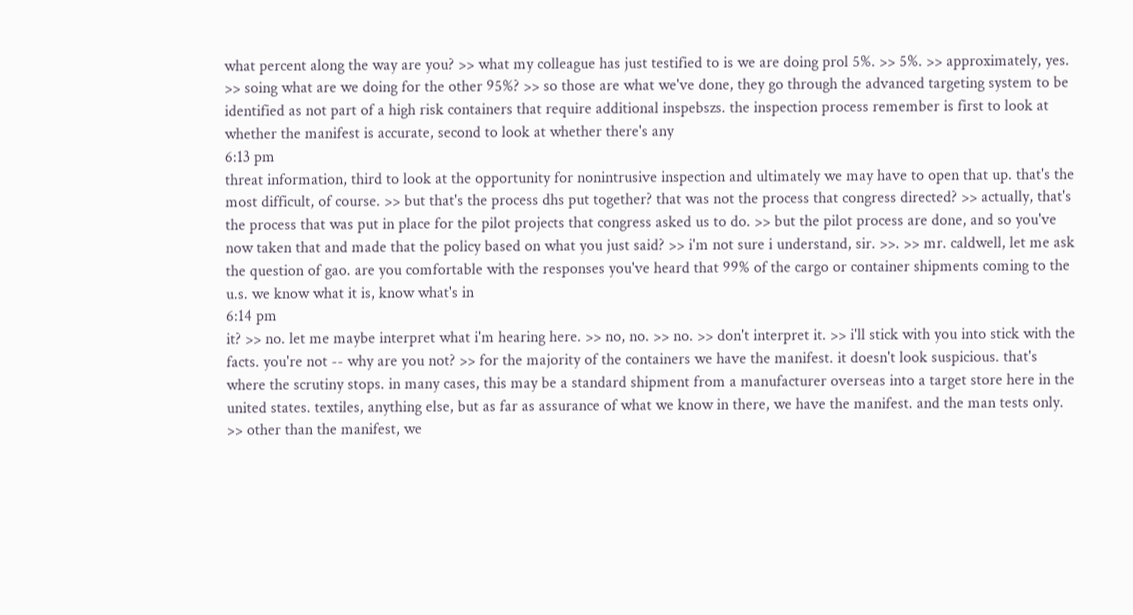what percent along the way are you? >> what my colleague has just testified to is we are doing prol 5%. >> 5%. >> approximately, yes. >> soing what are we doing for the other 95%? >> so those are what we've done, they go through the advanced targeting system to be identified as not part of a high risk containers that require additional inspebszs. the inspection process remember is first to look at whether the manifest is accurate, second to look at whether there's any
6:13 pm
threat information, third to look at the opportunity for nonintrusive inspection and ultimately we may have to open that up. that's the most difficult, of course. >> but that's the process dhs put together? that was not the process that congress directed? >> actually, that's the process that was put in place for the pilot projects that congress asked us to do. >> but the pilot process are done, and so you've now taken that and made that the policy based on what you just said? >> i'm not sure i understand, sir. >>. >> mr. caldwell, let me ask the question of gao. are you comfortable with the responses you've heard that 99% of the cargo or container shipments coming to the u.s. we know what it is, know what's in
6:14 pm
it? >> no. let me maybe interpret what i'm hearing here. >> no, no. >> no. >> don't interpret it. >> i'll stick with you into stick with the facts. you're not -- why are you not? >> for the majority of the containers we have the manifest. it doesn't look suspicious. that's where the scrutiny stops. in many cases, this may be a standard shipment from a manufacturer overseas into a target store here in the united states. textiles, anything else, but as far as assurance of what we know in there, we have the manifest. and the man tests only. >> other than the manifest, we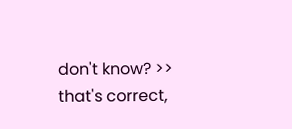don't know? >> that's correct,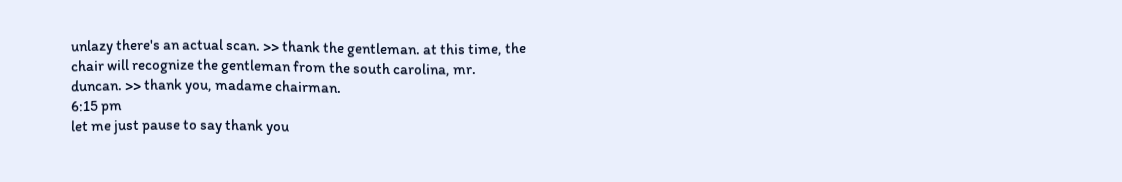unlazy there's an actual scan. >> thank the gentleman. at this time, the chair will recognize the gentleman from the south carolina, mr. duncan. >> thank you, madame chairman.
6:15 pm
let me just pause to say thank you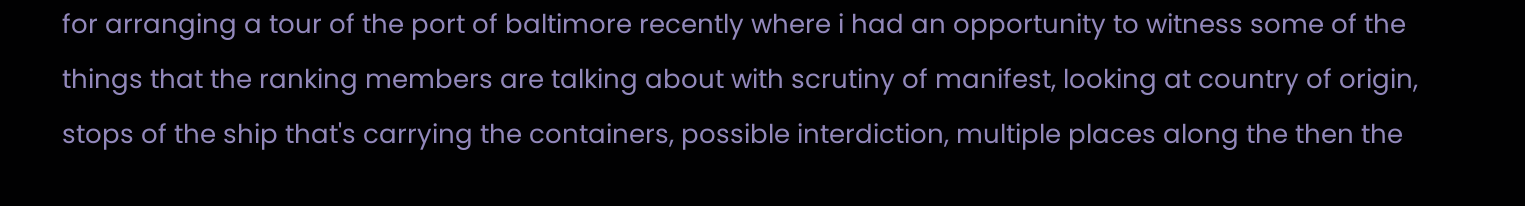for arranging a tour of the port of baltimore recently where i had an opportunity to witness some of the things that the ranking members are talking about with scrutiny of manifest, looking at country of origin, stops of the ship that's carrying the containers, possible interdiction, multiple places along the then the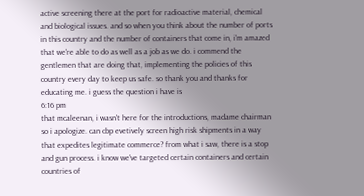active screening there at the port for radioactive material, chemical and biological issues. and so when you think about the number of ports in this country and the number of containers that come in, i'm amazed that we're able to do as well as a job as we do. i commend the gentlemen that are doing that, implementing the policies of this country every day to keep us safe. so thank you and thanks for educating me. i guess the question i have is
6:16 pm
that mcaleenan, i wasn't here for the introductions, madame chairman so i apologize. can cbp evetively screen high risk shipments in a way that expedites legitimate commerce? from what i saw, there is a stop and gun process. i know we've targeted certain containers and certain countries of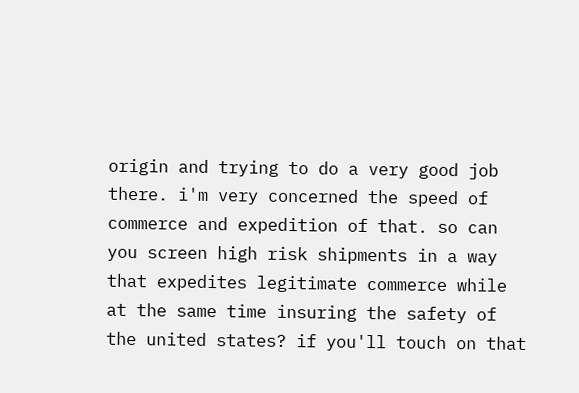origin and trying to do a very good job there. i'm very concerned the speed of commerce and expedition of that. so can you screen high risk shipments in a way that expedites legitimate commerce while at the same time insuring the safety of the united states? if you'll touch on that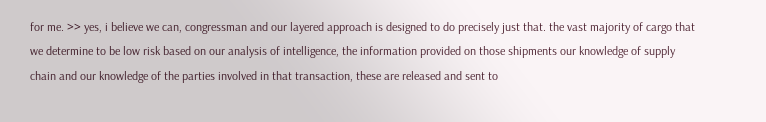for me. >> yes, i believe we can, congressman and our layered approach is designed to do precisely just that. the vast majority of cargo that we determine to be low risk based on our analysis of intelligence, the information provided on those shipments our knowledge of supply chain and our knowledge of the parties involved in that transaction, these are released and sent to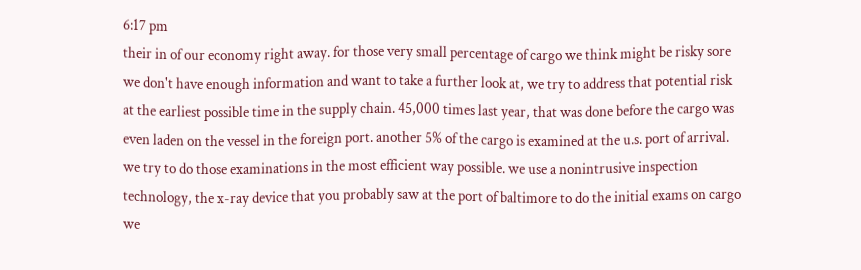6:17 pm
their in of our economy right away. for those very small percentage of cargo we think might be risky sore we don't have enough information and want to take a further look at, we try to address that potential risk at the earliest possible time in the supply chain. 45,000 times last year, that was done before the cargo was even laden on the vessel in the foreign port. another 5% of the cargo is examined at the u.s. port of arrival. we try to do those examinations in the most efficient way possible. we use a nonintrusive inspection technology, the x-ray device that you probably saw at the port of baltimore to do the initial exams on cargo we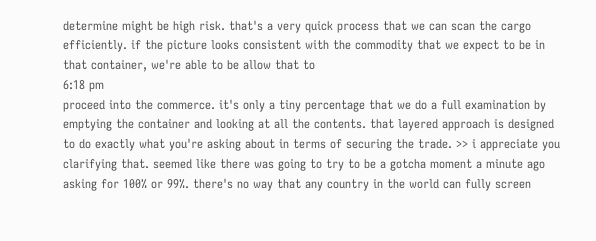determine might be high risk. that's a very quick process that we can scan the cargo efficiently. if the picture looks consistent with the commodity that we expect to be in that container, we're able to be allow that to
6:18 pm
proceed into the commerce. it's only a tiny percentage that we do a full examination by emptying the container and looking at all the contents. that layered approach is designed to do exactly what you're asking about in terms of securing the trade. >> i appreciate you clarifying that. seemed like there was going to try to be a gotcha moment a minute ago asking for 100% or 99%. there's no way that any country in the world can fully screen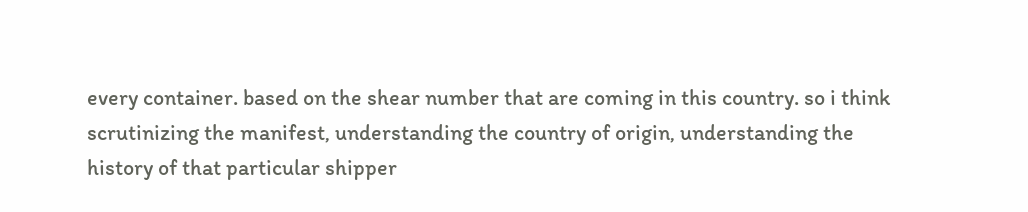every container. based on the shear number that are coming in this country. so i think scrutinizing the manifest, understanding the country of origin, understanding the history of that particular shipper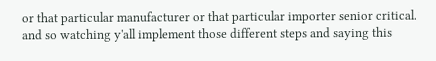or that particular manufacturer or that particular importer senior critical. and so watching y'all implement those different steps and saying this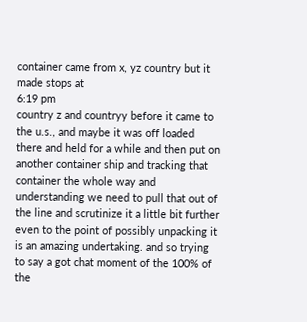container came from x, yz country but it made stops at
6:19 pm
country z and countryy before it came to the u.s., and maybe it was off loaded there and held for a while and then put on another container ship and tracking that container the whole way and understanding we need to pull that out of the line and scrutinize it a little bit further even to the point of possibly unpacking it is an amazing undertaking. and so trying to say a got chat moment of the 100% of the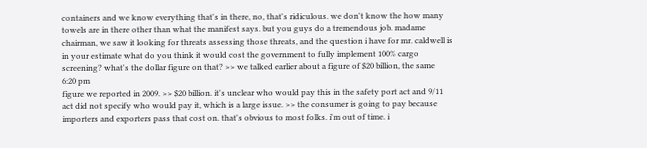containers and we know everything that's in there, no, that's ridiculous. we don't know the how many towels are in there other than what the manifest says. but you guys do a tremendous job. madame chairman, we saw it looking for threats assessing those threats, and the question i have for mr. caldwell is in your estimate what do you think it would cost the government to fully implement 100% cargo screening? what's the dollar figure on that? >> we talked earlier about a figure of $20 billion, the same
6:20 pm
figure we reported in 2009. >> $20 billion. it's unclear who would pay this in the safety port act and 9/11 act did not specify who would pay it, which is a large issue. >> the consumer is going to pay because importers and exporters pass that cost on. that's obvious to most folks. i'm out of time. i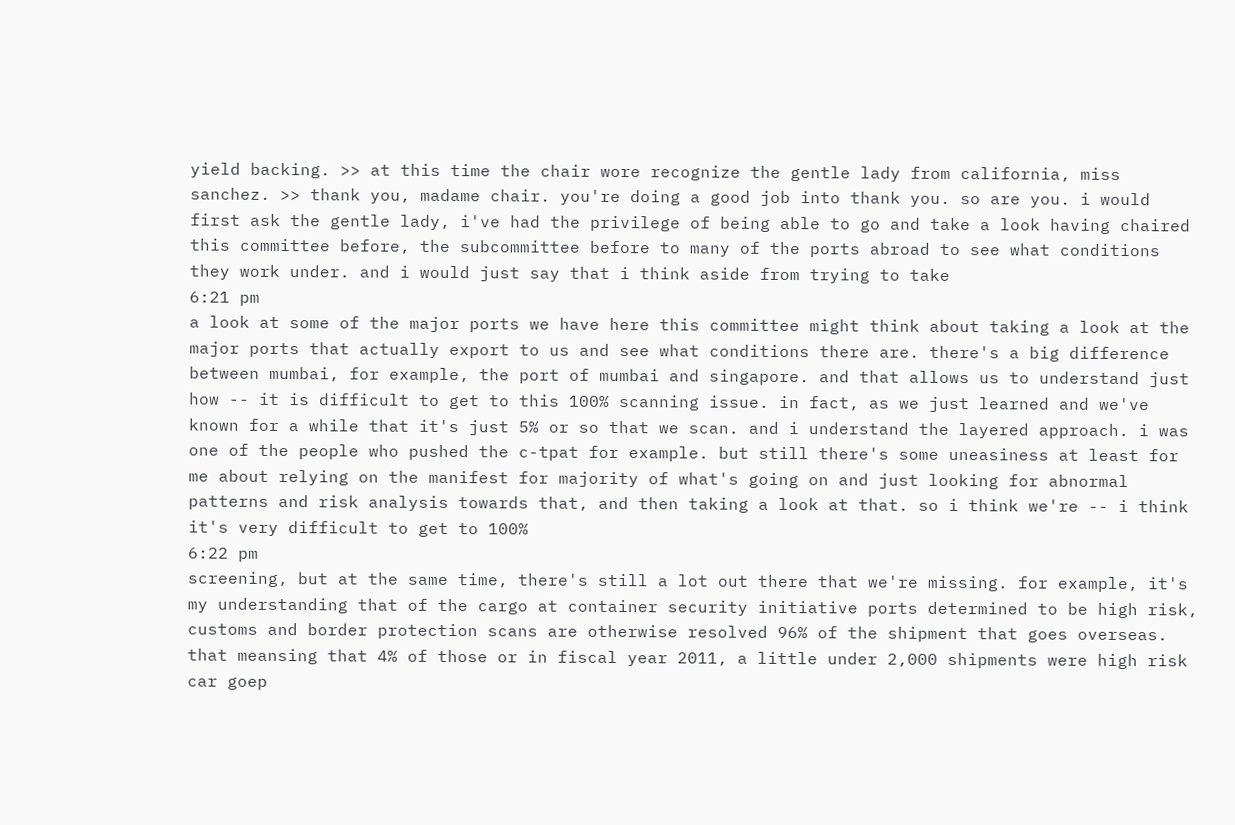yield backing. >> at this time the chair wore recognize the gentle lady from california, miss sanchez. >> thank you, madame chair. you're doing a good job into thank you. so are you. i would first ask the gentle lady, i've had the privilege of being able to go and take a look having chaired this committee before, the subcommittee before to many of the ports abroad to see what conditions they work under. and i would just say that i think aside from trying to take
6:21 pm
a look at some of the major ports we have here this committee might think about taking a look at the major ports that actually export to us and see what conditions there are. there's a big difference between mumbai, for example, the port of mumbai and singapore. and that allows us to understand just how -- it is difficult to get to this 100% scanning issue. in fact, as we just learned and we've known for a while that it's just 5% or so that we scan. and i understand the layered approach. i was one of the people who pushed the c-tpat for example. but still there's some uneasiness at least for me about relying on the manifest for majority of what's going on and just looking for abnormal patterns and risk analysis towards that, and then taking a look at that. so i think we're -- i think it's very difficult to get to 100%
6:22 pm
screening, but at the same time, there's still a lot out there that we're missing. for example, it's my understanding that of the cargo at container security initiative ports determined to be high risk, customs and border protection scans are otherwise resolved 96% of the shipment that goes overseas. that meansing that 4% of those or in fiscal year 2011, a little under 2,000 shipments were high risk car goep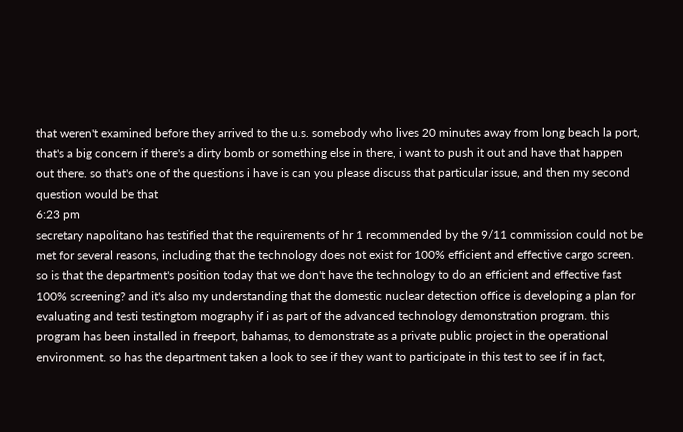that weren't examined before they arrived to the u.s. somebody who lives 20 minutes away from long beach la port, that's a big concern if there's a dirty bomb or something else in there, i want to push it out and have that happen out there. so that's one of the questions i have is can you please discuss that particular issue, and then my second question would be that
6:23 pm
secretary napolitano has testified that the requirements of hr 1 recommended by the 9/11 commission could not be met for several reasons, including that the technology does not exist for 100% efficient and effective cargo screen. so is that the department's position today that we don't have the technology to do an efficient and effective fast 100% screening? and it's also my understanding that the domestic nuclear detection office is developing a plan for evaluating and testi testingtom mography if i as part of the advanced technology demonstration program. this program has been installed in freeport, bahamas, to demonstrate as a private public project in the operational environment. so has the department taken a look to see if they want to participate in this test to see if in fact,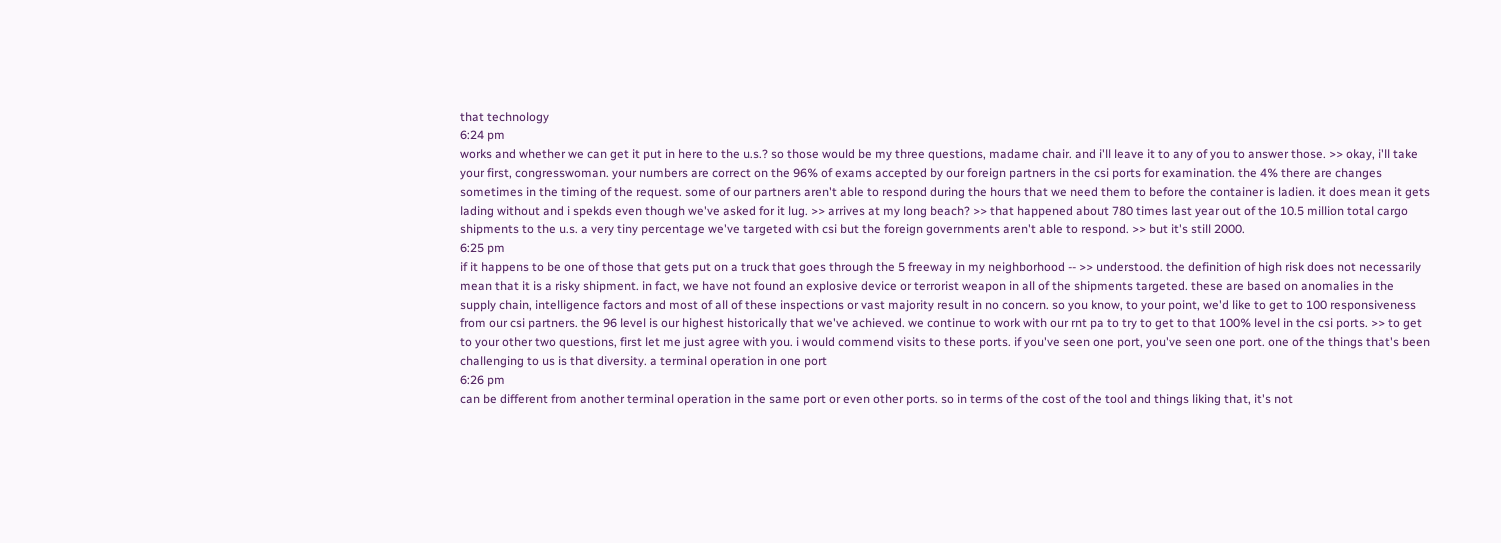that technology
6:24 pm
works and whether we can get it put in here to the u.s.? so those would be my three questions, madame chair. and i'll leave it to any of you to answer those. >> okay, i'll take your first, congresswoman. your numbers are correct on the 96% of exams accepted by our foreign partners in the csi ports for examination. the 4% there are changes sometimes in the timing of the request. some of our partners aren't able to respond during the hours that we need them to before the container is ladien. it does mean it gets lading without and i spekds even though we've asked for it lug. >> arrives at my long beach? >> that happened about 780 times last year out of the 10.5 million total cargo shipments to the u.s. a very tiny percentage we've targeted with csi but the foreign governments aren't able to respond. >> but it's still 2000.
6:25 pm
if it happens to be one of those that gets put on a truck that goes through the 5 freeway in my neighborhood -- >> understood. the definition of high risk does not necessarily mean that it is a risky shipment. in fact, we have not found an explosive device or terrorist weapon in all of the shipments targeted. these are based on anomalies in the supply chain, intelligence factors and most of all of these inspections or vast majority result in no concern. so you know, to your point, we'd like to get to 100 responsiveness from our csi partners. the 96 level is our highest historically that we've achieved. we continue to work with our rnt pa to try to get to that 100% level in the csi ports. >> to get to your other two questions, first let me just agree with you. i would commend visits to these ports. if you've seen one port, you've seen one port. one of the things that's been challenging to us is that diversity. a terminal operation in one port
6:26 pm
can be different from another terminal operation in the same port or even other ports. so in terms of the cost of the tool and things liking that, it's not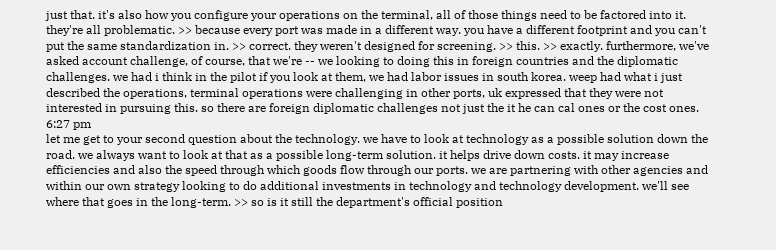just that. it's also how you configure your operations on the terminal, all of those things need to be factored into it. they're all problematic. >> because every port was made in a different way. you have a different footprint and you can't put the same standardization in. >> correct. they weren't designed for screening. >> this. >> exactly. furthermore, we've asked account challenge, of course, that we're -- we looking to doing this in foreign countries and the diplomatic challenges. we had i think in the pilot if you look at them, we had labor issues in south korea. weep had what i just described the operations, terminal operations were challenging in other ports, uk expressed that they were not interested in pursuing this. so there are foreign diplomatic challenges not just the it he can cal ones or the cost ones.
6:27 pm
let me get to your second question about the technology. we have to look at technology as a possible solution down the road. we always want to look at that as a possible long-term solution. it helps drive down costs. it may increase efficiencies and also the speed through which goods flow through our ports. we are partnering with other agencies and within our own strategy looking to do additional investments in technology and technology development. we'll see where that goes in the long-term. >> so is it still the department's official position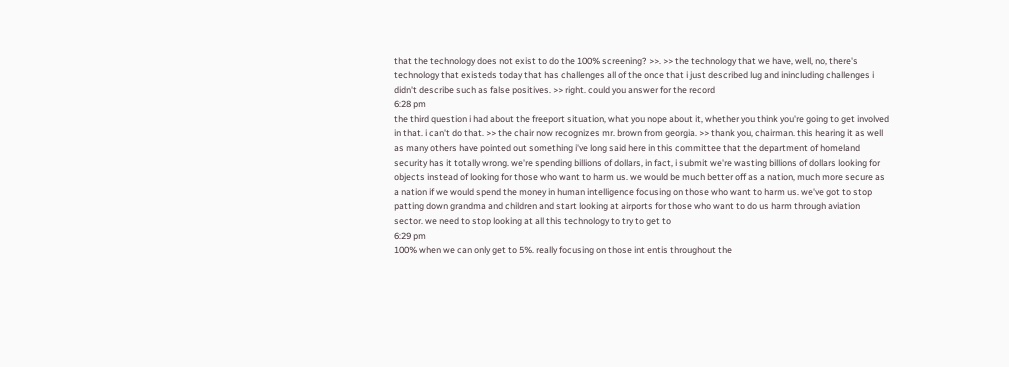that the technology does not exist to do the 100% screening? >>. >> the technology that we have, well, no, there's technology that existeds today that has challenges all of the once that i just described lug and inincluding challenges i didn't describe such as false positives. >> right. could you answer for the record
6:28 pm
the third question i had about the freeport situation, what you nope about it, whether you think you're going to get involved in that. i can't do that. >> the chair now recognizes mr. brown from georgia. >> thank you, chairman. this hearing it as well as many others have pointed out something i've long said here in this committee that the department of homeland security has it totally wrong. we're spending billions of dollars, in fact, i submit we're wasting billions of dollars looking for objects instead of looking for those who want to harm us. we would be much better off as a nation, much more secure as a nation if we would spend the money in human intelligence focusing on those who want to harm us. we've got to stop patting down grandma and children and start looking at airports for those who want to do us harm through aviation sector. we need to stop looking at all this technology to try to get to
6:29 pm
100% when we can only get to 5%. really focusing on those int entis throughout the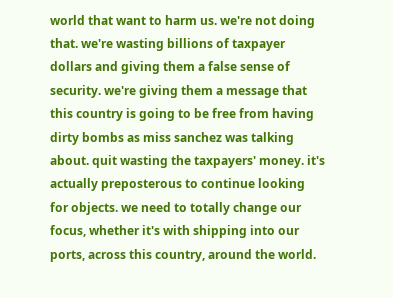world that want to harm us. we're not doing that. we're wasting billions of taxpayer dollars and giving them a false sense of security. we're giving them a message that this country is going to be free from having dirty bombs as miss sanchez was talking about. quit wasting the taxpayers' money. it's actually preposterous to continue looking for objects. we need to totally change our focus, whether it's with shipping into our ports, across this country, around the world.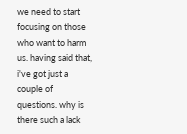we need to start focusing on those who want to harm us. having said that, i've got just a couple of questions. why is there such a lack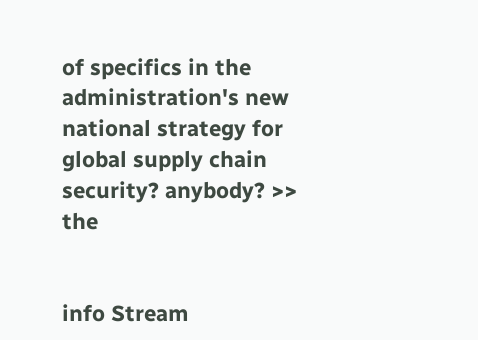of specifics in the administration's new national strategy for global supply chain security? anybody? >> the


info Stream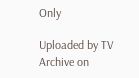Only

Uploaded by TV Archive on